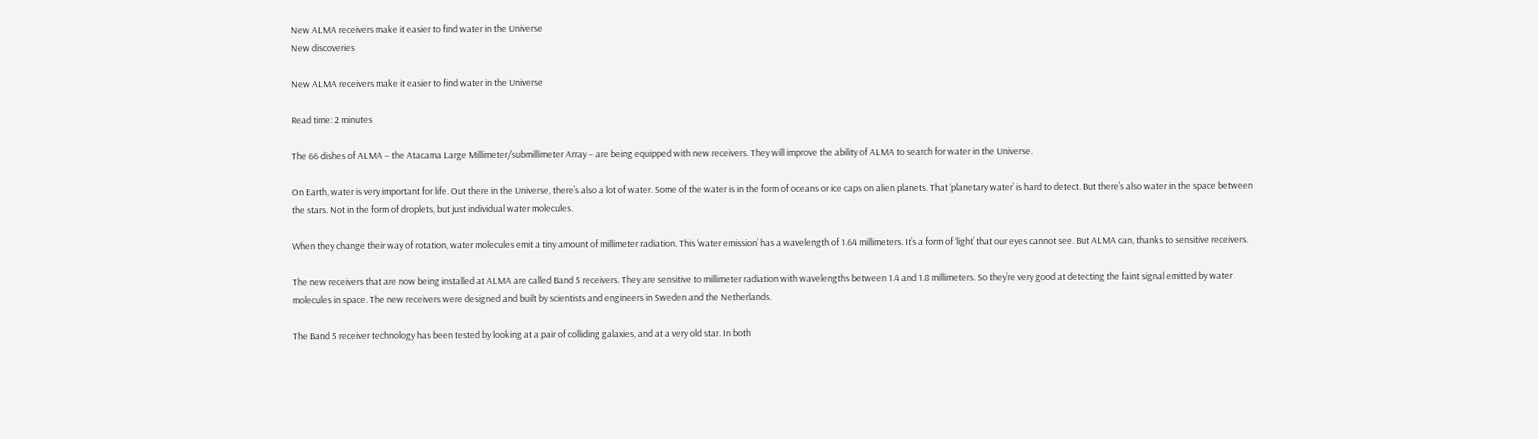New ALMA receivers make it easier to find water in the Universe
New discoveries

New ALMA receivers make it easier to find water in the Universe

Read time: 2 minutes

The 66 dishes of ALMA – the Atacama Large Millimeter/submillimeter Array – are being equipped with new receivers. They will improve the ability of ALMA to search for water in the Universe.

On Earth, water is very important for life. Out there in the Universe, there’s also a lot of water. Some of the water is in the form of oceans or ice caps on alien planets. That ‘planetary water’ is hard to detect. But there’s also water in the space between the stars. Not in the form of droplets, but just individual water molecules.

When they change their way of rotation, water molecules emit a tiny amount of millimeter radiation. This ‘water emission’ has a wavelength of 1.64 millimeters. It’s a form of ‘light’ that our eyes cannot see. But ALMA can, thanks to sensitive receivers.

The new receivers that are now being installed at ALMA are called Band 5 receivers. They are sensitive to millimeter radiation with wavelengths between 1.4 and 1.8 millimeters. So they’re very good at detecting the faint signal emitted by water molecules in space. The new receivers were designed and built by scientists and engineers in Sweden and the Netherlands.

The Band 5 receiver technology has been tested by looking at a pair of colliding galaxies, and at a very old star. In both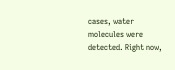cases, water molecules were detected. Right now,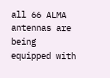all 66 ALMA antennas are being equipped with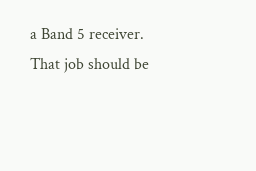a Band 5 receiver. That job should be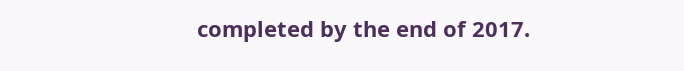completed by the end of 2017.